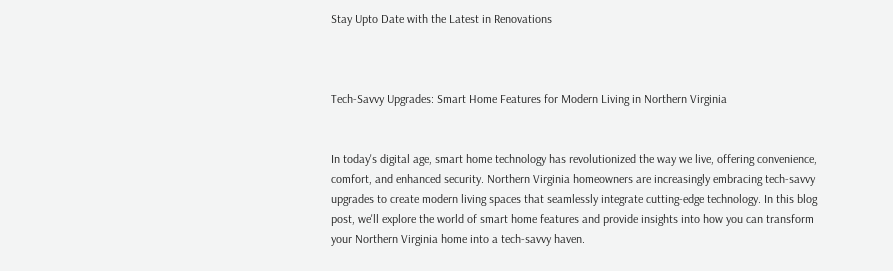Stay Upto Date with the Latest in Renovations



Tech-Savvy Upgrades: Smart Home Features for Modern Living in Northern Virginia


In today's digital age, smart home technology has revolutionized the way we live, offering convenience, comfort, and enhanced security. Northern Virginia homeowners are increasingly embracing tech-savvy upgrades to create modern living spaces that seamlessly integrate cutting-edge technology. In this blog post, we'll explore the world of smart home features and provide insights into how you can transform your Northern Virginia home into a tech-savvy haven.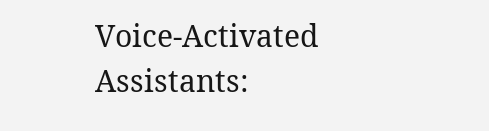Voice-Activated Assistants: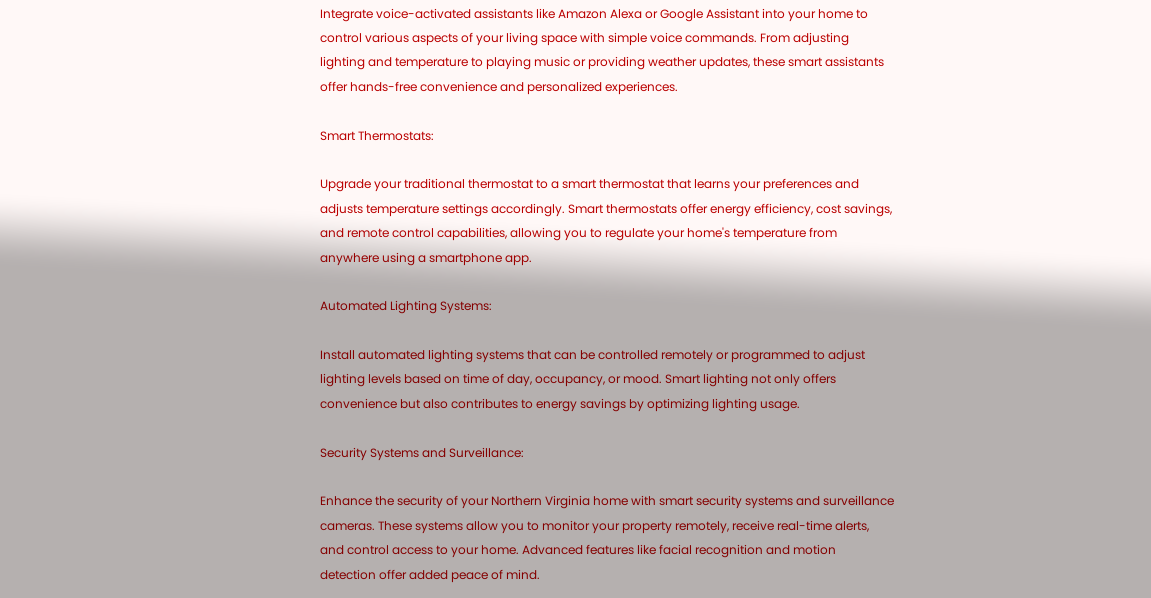Integrate voice-activated assistants like Amazon Alexa or Google Assistant into your home to control various aspects of your living space with simple voice commands. From adjusting lighting and temperature to playing music or providing weather updates, these smart assistants offer hands-free convenience and personalized experiences.

Smart Thermostats:

Upgrade your traditional thermostat to a smart thermostat that learns your preferences and adjusts temperature settings accordingly. Smart thermostats offer energy efficiency, cost savings, and remote control capabilities, allowing you to regulate your home's temperature from anywhere using a smartphone app.

Automated Lighting Systems:

Install automated lighting systems that can be controlled remotely or programmed to adjust lighting levels based on time of day, occupancy, or mood. Smart lighting not only offers convenience but also contributes to energy savings by optimizing lighting usage.

Security Systems and Surveillance:

Enhance the security of your Northern Virginia home with smart security systems and surveillance cameras. These systems allow you to monitor your property remotely, receive real-time alerts, and control access to your home. Advanced features like facial recognition and motion detection offer added peace of mind.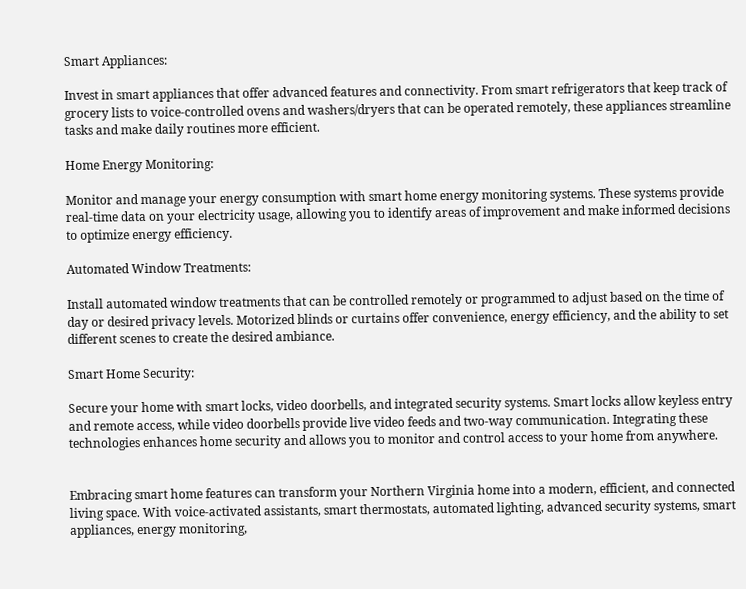Smart Appliances:

Invest in smart appliances that offer advanced features and connectivity. From smart refrigerators that keep track of grocery lists to voice-controlled ovens and washers/dryers that can be operated remotely, these appliances streamline tasks and make daily routines more efficient.

Home Energy Monitoring:

Monitor and manage your energy consumption with smart home energy monitoring systems. These systems provide real-time data on your electricity usage, allowing you to identify areas of improvement and make informed decisions to optimize energy efficiency.

Automated Window Treatments:

Install automated window treatments that can be controlled remotely or programmed to adjust based on the time of day or desired privacy levels. Motorized blinds or curtains offer convenience, energy efficiency, and the ability to set different scenes to create the desired ambiance.

Smart Home Security:

Secure your home with smart locks, video doorbells, and integrated security systems. Smart locks allow keyless entry and remote access, while video doorbells provide live video feeds and two-way communication. Integrating these technologies enhances home security and allows you to monitor and control access to your home from anywhere.


Embracing smart home features can transform your Northern Virginia home into a modern, efficient, and connected living space. With voice-activated assistants, smart thermostats, automated lighting, advanced security systems, smart appliances, energy monitoring,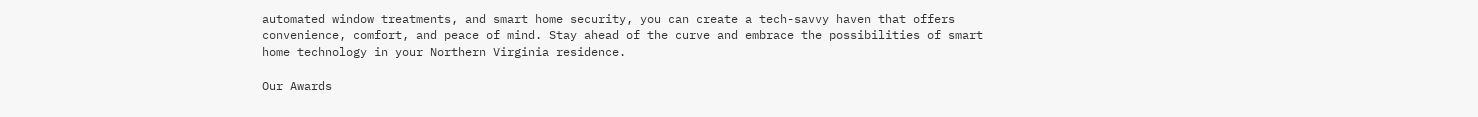automated window treatments, and smart home security, you can create a tech-savvy haven that offers convenience, comfort, and peace of mind. Stay ahead of the curve and embrace the possibilities of smart home technology in your Northern Virginia residence.

Our Awards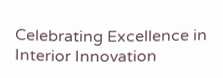Celebrating Excellence in Interior Innovation